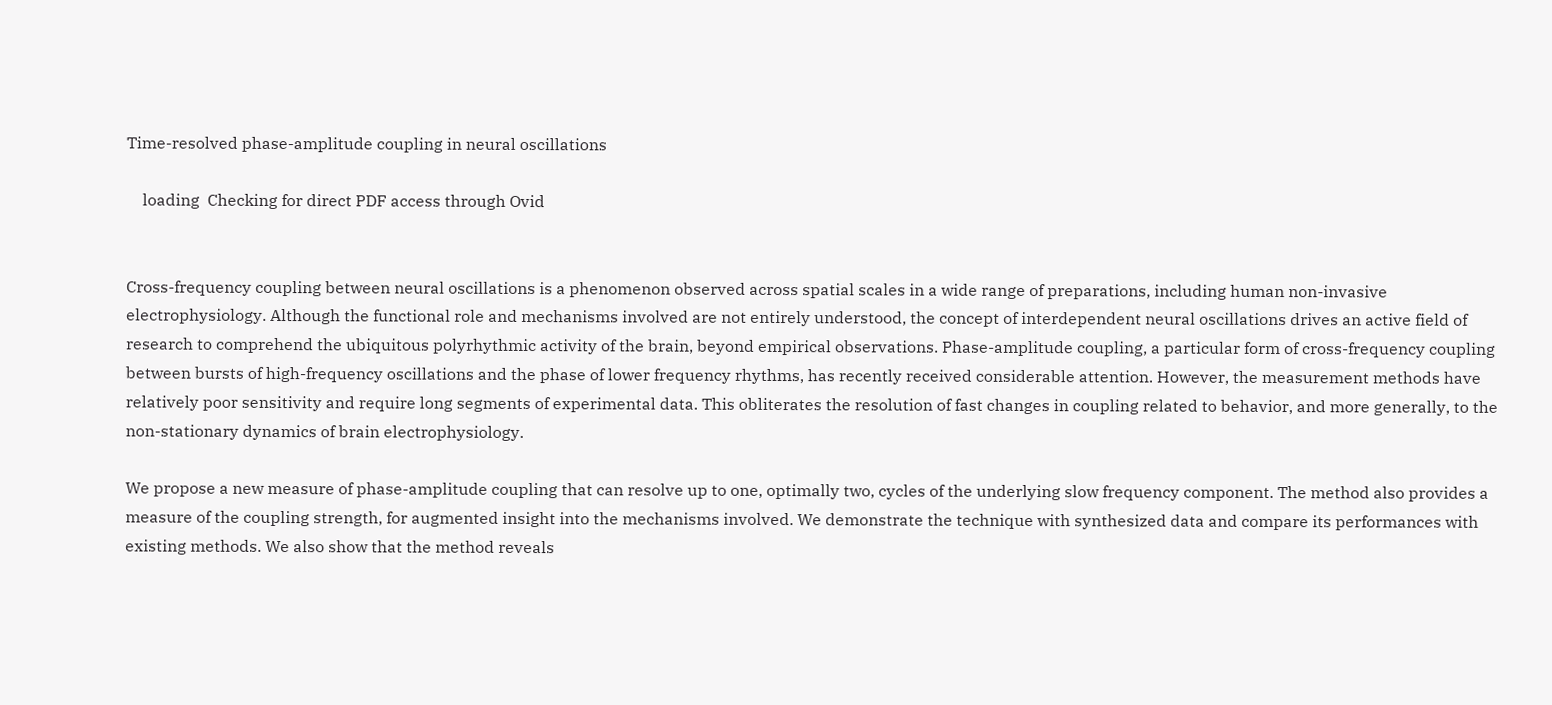Time-resolved phase-amplitude coupling in neural oscillations

    loading  Checking for direct PDF access through Ovid


Cross-frequency coupling between neural oscillations is a phenomenon observed across spatial scales in a wide range of preparations, including human non-invasive electrophysiology. Although the functional role and mechanisms involved are not entirely understood, the concept of interdependent neural oscillations drives an active field of research to comprehend the ubiquitous polyrhythmic activity of the brain, beyond empirical observations. Phase-amplitude coupling, a particular form of cross-frequency coupling between bursts of high-frequency oscillations and the phase of lower frequency rhythms, has recently received considerable attention. However, the measurement methods have relatively poor sensitivity and require long segments of experimental data. This obliterates the resolution of fast changes in coupling related to behavior, and more generally, to the non-stationary dynamics of brain electrophysiology.

We propose a new measure of phase-amplitude coupling that can resolve up to one, optimally two, cycles of the underlying slow frequency component. The method also provides a measure of the coupling strength, for augmented insight into the mechanisms involved. We demonstrate the technique with synthesized data and compare its performances with existing methods. We also show that the method reveals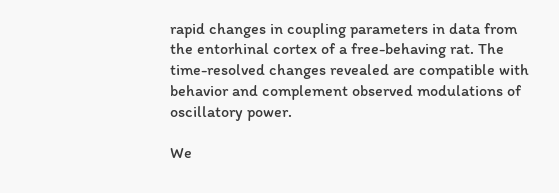rapid changes in coupling parameters in data from the entorhinal cortex of a free-behaving rat. The time-resolved changes revealed are compatible with behavior and complement observed modulations of oscillatory power.

We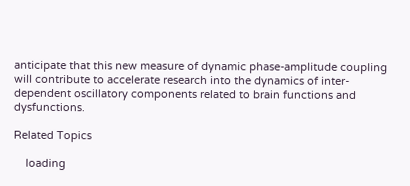anticipate that this new measure of dynamic phase-amplitude coupling will contribute to accelerate research into the dynamics of inter-dependent oscillatory components related to brain functions and dysfunctions.

Related Topics

    loading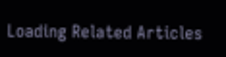Loading Related Articles